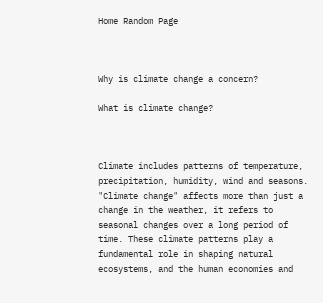Home Random Page



Why is climate change a concern?

What is climate change?



Climate includes patterns of temperature, precipitation, humidity, wind and seasons. "Climate change" affects more than just a change in the weather, it refers to seasonal changes over a long period of time. These climate patterns play a fundamental role in shaping natural ecosystems, and the human economies and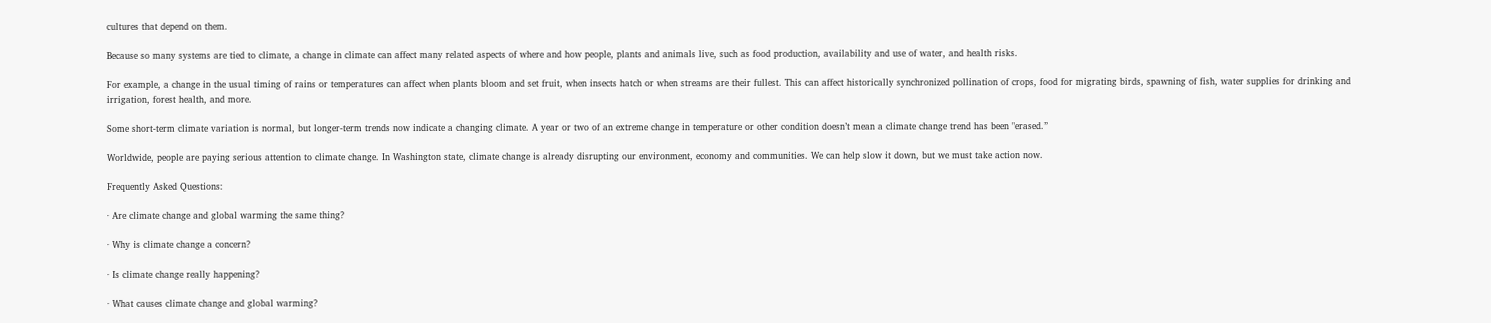cultures that depend on them.

Because so many systems are tied to climate, a change in climate can affect many related aspects of where and how people, plants and animals live, such as food production, availability and use of water, and health risks.

For example, a change in the usual timing of rains or temperatures can affect when plants bloom and set fruit, when insects hatch or when streams are their fullest. This can affect historically synchronized pollination of crops, food for migrating birds, spawning of fish, water supplies for drinking and irrigation, forest health, and more.

Some short-term climate variation is normal, but longer-term trends now indicate a changing climate. A year or two of an extreme change in temperature or other condition doesn’t mean a climate change trend has been "erased.”

Worldwide, people are paying serious attention to climate change. In Washington state, climate change is already disrupting our environment, economy and communities. We can help slow it down, but we must take action now.

Frequently Asked Questions:

· Are climate change and global warming the same thing?

· Why is climate change a concern?

· Is climate change really happening?

· What causes climate change and global warming?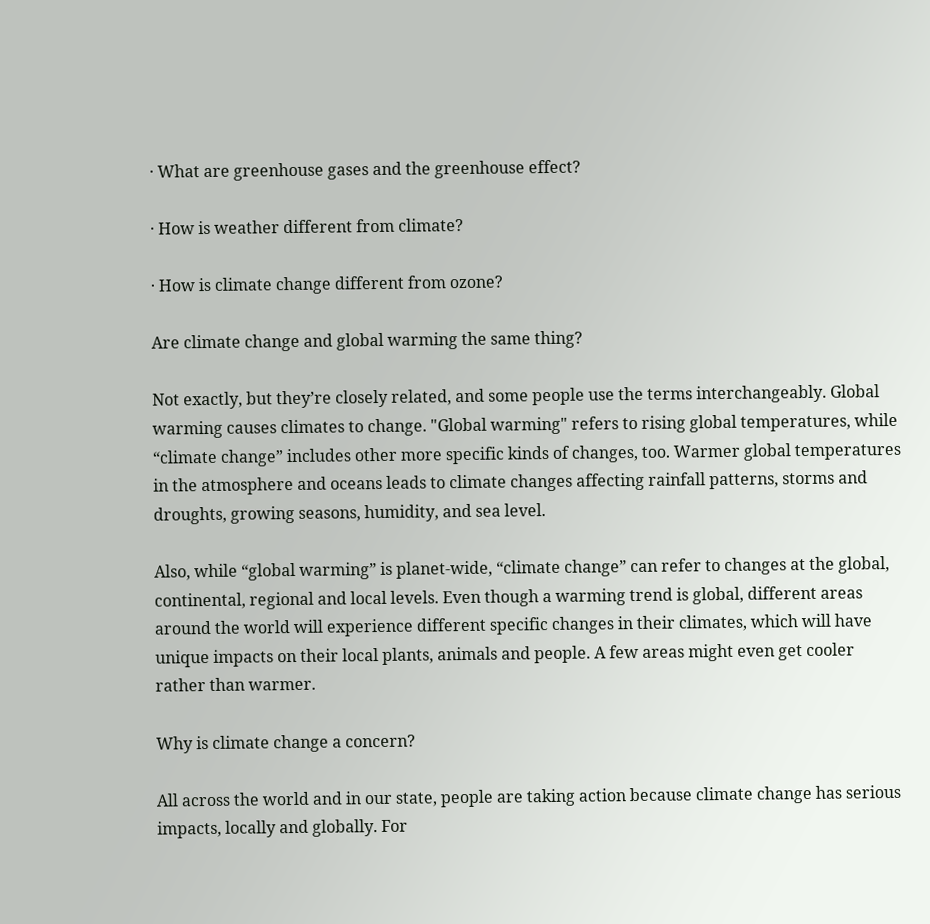· What are greenhouse gases and the greenhouse effect?

· How is weather different from climate?

· How is climate change different from ozone?

Are climate change and global warming the same thing?

Not exactly, but they’re closely related, and some people use the terms interchangeably. Global warming causes climates to change. "Global warming" refers to rising global temperatures, while “climate change” includes other more specific kinds of changes, too. Warmer global temperatures in the atmosphere and oceans leads to climate changes affecting rainfall patterns, storms and droughts, growing seasons, humidity, and sea level.

Also, while “global warming” is planet-wide, “climate change” can refer to changes at the global, continental, regional and local levels. Even though a warming trend is global, different areas around the world will experience different specific changes in their climates, which will have unique impacts on their local plants, animals and people. A few areas might even get cooler rather than warmer.

Why is climate change a concern?

All across the world and in our state, people are taking action because climate change has serious impacts, locally and globally. For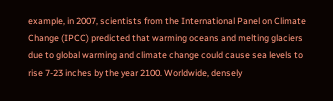example, in 2007, scientists from the International Panel on Climate Change (IPCC) predicted that warming oceans and melting glaciers due to global warming and climate change could cause sea levels to rise 7-23 inches by the year 2100. Worldwide, densely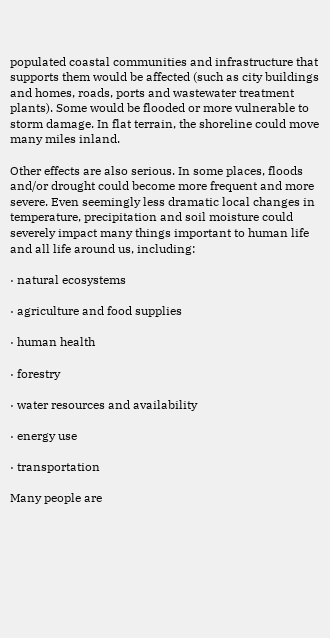populated coastal communities and infrastructure that supports them would be affected (such as city buildings and homes, roads, ports and wastewater treatment plants). Some would be flooded or more vulnerable to storm damage. In flat terrain, the shoreline could move many miles inland.

Other effects are also serious. In some places, floods and/or drought could become more frequent and more severe. Even seemingly less dramatic local changes in temperature, precipitation and soil moisture could severely impact many things important to human life and all life around us, including:

· natural ecosystems

· agriculture and food supplies

· human health

· forestry

· water resources and availability

· energy use

· transportation

Many people are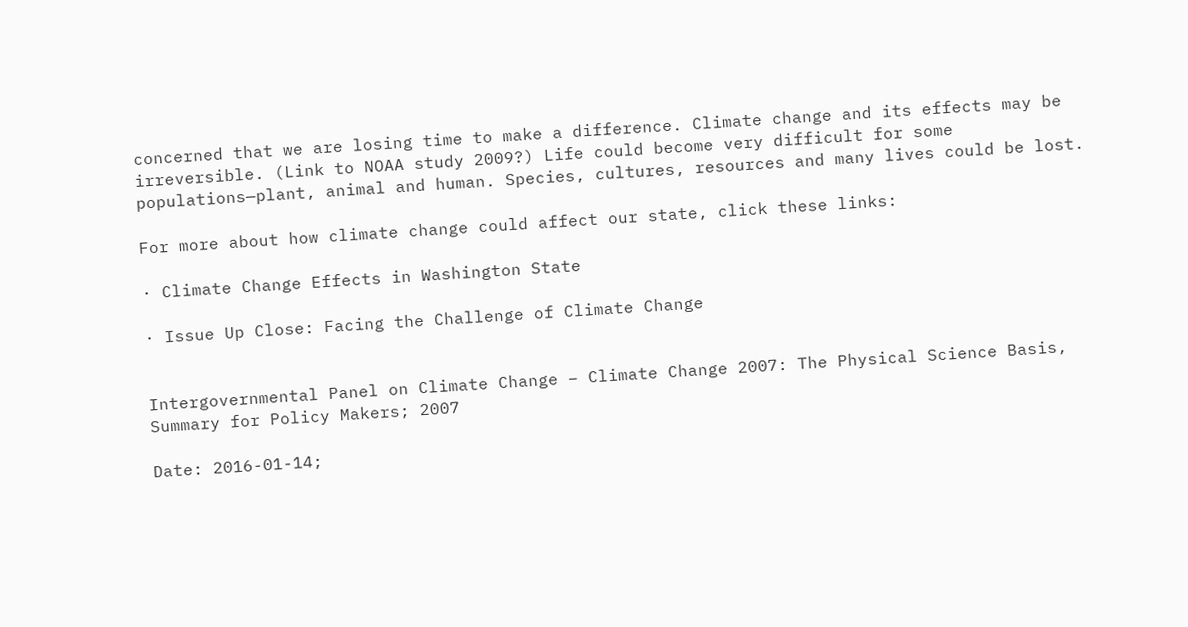concerned that we are losing time to make a difference. Climate change and its effects may be irreversible. (Link to NOAA study 2009?) Life could become very difficult for some populations—plant, animal and human. Species, cultures, resources and many lives could be lost.

For more about how climate change could affect our state, click these links:

· Climate Change Effects in Washington State

· Issue Up Close: Facing the Challenge of Climate Change


Intergovernmental Panel on Climate Change – Climate Change 2007: The Physical Science Basis, Summary for Policy Makers; 2007

Date: 2016-01-14;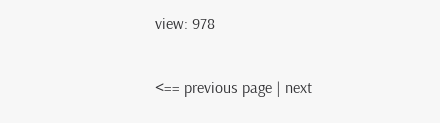view: 978

<== previous page | next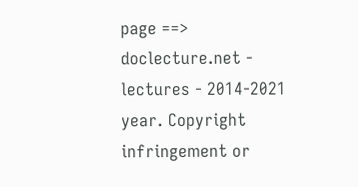page ==>
doclecture.net - lectures - 2014-2021 year. Copyright infringement or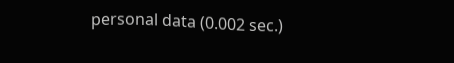personal data (0.002 sec.)